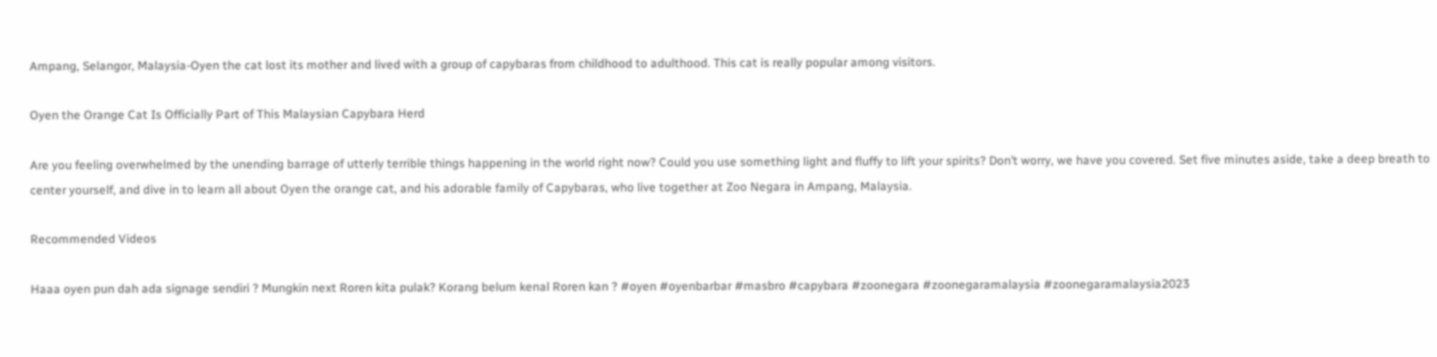Ampang, Selangor, Malaysia-Oyen the cat lost its mother and lived with a group of capybaras from childhood to adulthood. This cat is really popular among visitors.

Oyen the Orange Cat Is Officially Part of This Malaysian Capybara Herd

Are you feeling overwhelmed by the unending barrage of utterly terrible things happening in the world right now? Could you use something light and fluffy to lift your spirits? Don’t worry, we have you covered. Set five minutes aside, take a deep breath to center yourself, and dive in to learn all about Oyen the orange cat, and his adorable family of Capybaras, who live together at Zoo Negara in Ampang, Malaysia.

Recommended Videos

Haaa oyen pun dah ada signage sendiri ? Mungkin next Roren kita pulak? Korang belum kenal Roren kan ? #oyen #oyenbarbar #masbro #capybara #zoonegara #zoonegaramalaysia #zoonegaramalaysia2023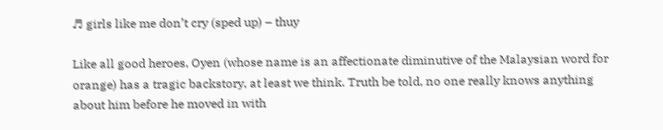♬ girls like me don’t cry (sped up) – thuy

Like all good heroes, Oyen (whose name is an affectionate diminutive of the Malaysian word for orange) has a tragic backstory, at least we think. Truth be told, no one really knows anything about him before he moved in with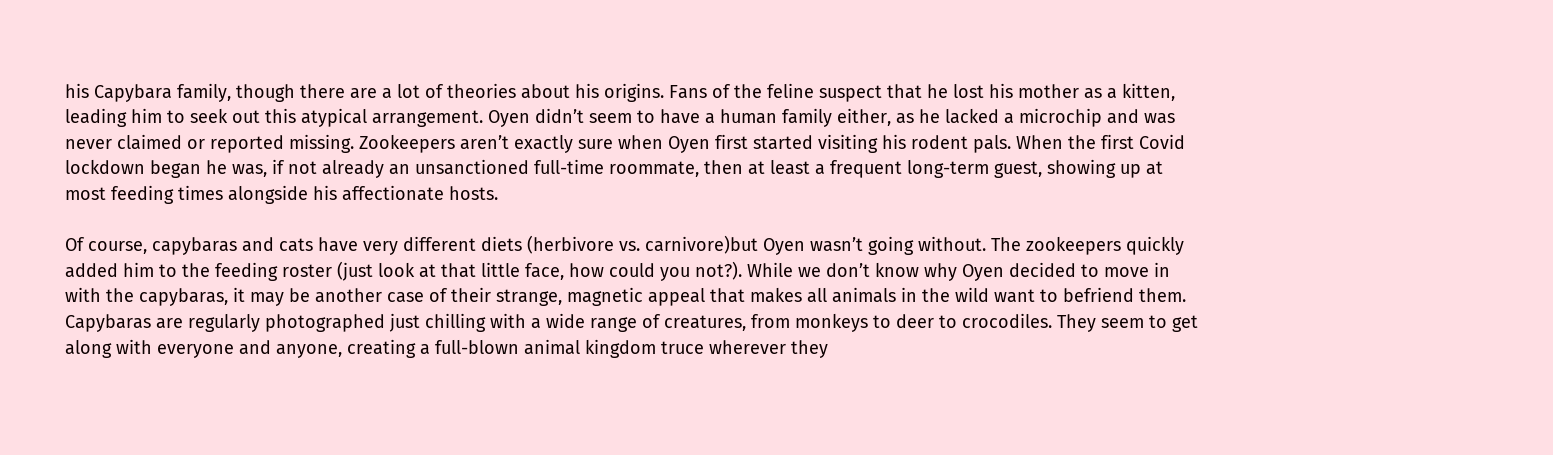his Capybara family, though there are a lot of theories about his origins. Fans of the feline suspect that he lost his mother as a kitten, leading him to seek out this atypical arrangement. Oyen didn’t seem to have a human family either, as he lacked a microchip and was never claimed or reported missing. Zookeepers aren’t exactly sure when Oyen first started visiting his rodent pals. When the first Covid lockdown began he was, if not already an unsanctioned full-time roommate, then at least a frequent long-term guest, showing up at most feeding times alongside his affectionate hosts.

Of course, capybaras and cats have very different diets (herbivore vs. carnivore)but Oyen wasn’t going without. The zookeepers quickly added him to the feeding roster (just look at that little face, how could you not?). While we don’t know why Oyen decided to move in with the capybaras, it may be another case of their strange, magnetic appeal that makes all animals in the wild want to befriend them. Capybaras are regularly photographed just chilling with a wide range of creatures, from monkeys to deer to crocodiles. They seem to get along with everyone and anyone, creating a full-blown animal kingdom truce wherever they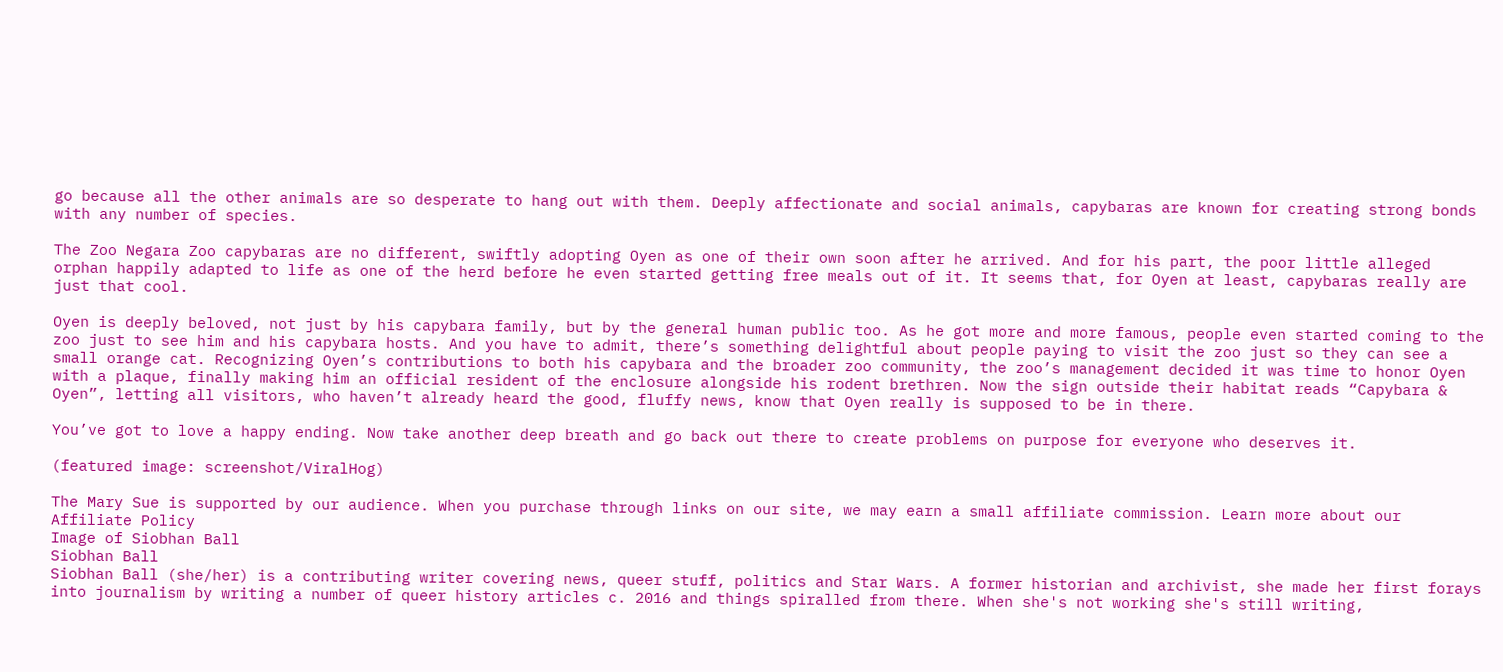go because all the other animals are so desperate to hang out with them. Deeply affectionate and social animals, capybaras are known for creating strong bonds with any number of species.

The Zoo Negara Zoo capybaras are no different, swiftly adopting Oyen as one of their own soon after he arrived. And for his part, the poor little alleged orphan happily adapted to life as one of the herd before he even started getting free meals out of it. It seems that, for Oyen at least, capybaras really are just that cool.

Oyen is deeply beloved, not just by his capybara family, but by the general human public too. As he got more and more famous, people even started coming to the zoo just to see him and his capybara hosts. And you have to admit, there’s something delightful about people paying to visit the zoo just so they can see a small orange cat. Recognizing Oyen’s contributions to both his capybara and the broader zoo community, the zoo’s management decided it was time to honor Oyen with a plaque, finally making him an official resident of the enclosure alongside his rodent brethren. Now the sign outside their habitat reads “Capybara & Oyen”, letting all visitors, who haven’t already heard the good, fluffy news, know that Oyen really is supposed to be in there.

You’ve got to love a happy ending. Now take another deep breath and go back out there to create problems on purpose for everyone who deserves it.

(featured image: screenshot/ViralHog)

The Mary Sue is supported by our audience. When you purchase through links on our site, we may earn a small affiliate commission. Learn more about our Affiliate Policy
Image of Siobhan Ball
Siobhan Ball
Siobhan Ball (she/her) is a contributing writer covering news, queer stuff, politics and Star Wars. A former historian and archivist, she made her first forays into journalism by writing a number of queer history articles c. 2016 and things spiralled from there. When she's not working she's still writing,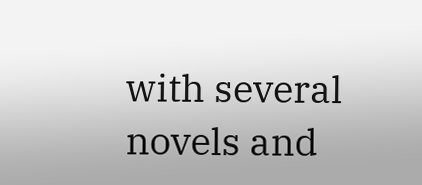with several novels and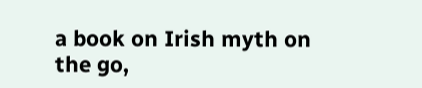a book on Irish myth on the go,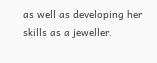as well as developing her skills as a jeweller.